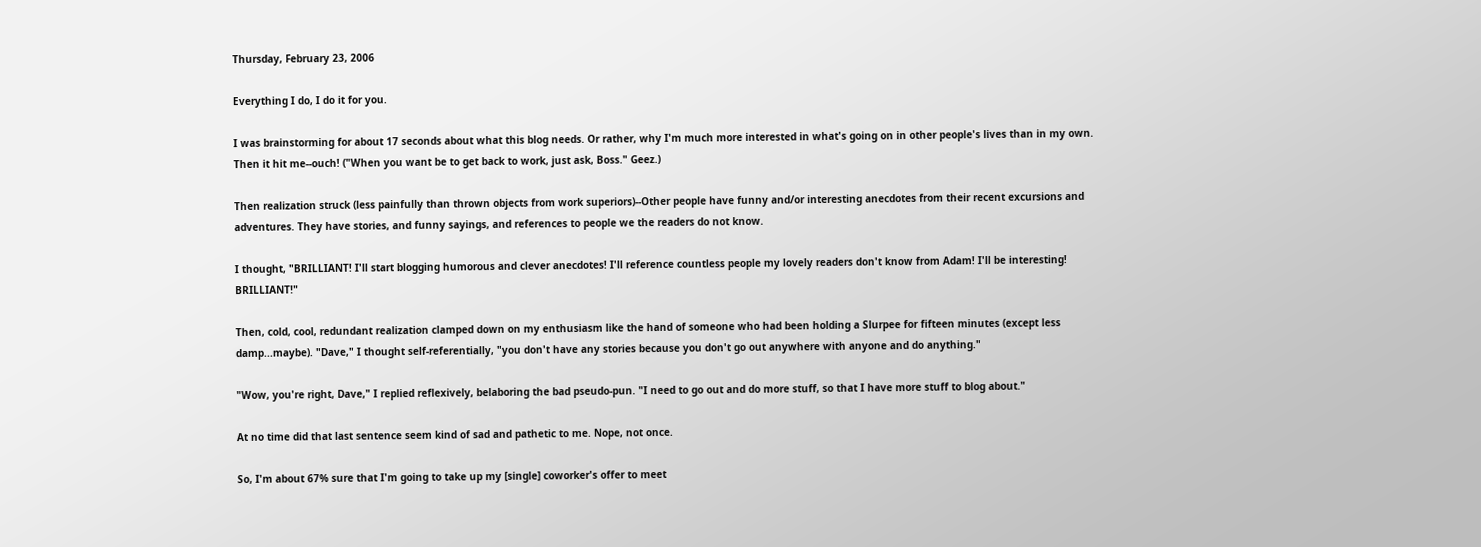Thursday, February 23, 2006

Everything I do, I do it for you.

I was brainstorming for about 17 seconds about what this blog needs. Or rather, why I'm much more interested in what's going on in other people's lives than in my own. Then it hit me--ouch! ("When you want be to get back to work, just ask, Boss." Geez.)

Then realization struck (less painfully than thrown objects from work superiors)--Other people have funny and/or interesting anecdotes from their recent excursions and adventures. They have stories, and funny sayings, and references to people we the readers do not know.

I thought, "BRILLIANT! I'll start blogging humorous and clever anecdotes! I'll reference countless people my lovely readers don't know from Adam! I'll be interesting! BRILLIANT!"

Then, cold, cool, redundant realization clamped down on my enthusiasm like the hand of someone who had been holding a Slurpee for fifteen minutes (except less damp...maybe). "Dave," I thought self-referentially, "you don't have any stories because you don't go out anywhere with anyone and do anything."

"Wow, you're right, Dave," I replied reflexively, belaboring the bad pseudo-pun. "I need to go out and do more stuff, so that I have more stuff to blog about."

At no time did that last sentence seem kind of sad and pathetic to me. Nope, not once.

So, I'm about 67% sure that I'm going to take up my [single] coworker's offer to meet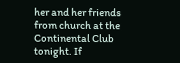her and her friends from church at the Continental Club tonight. If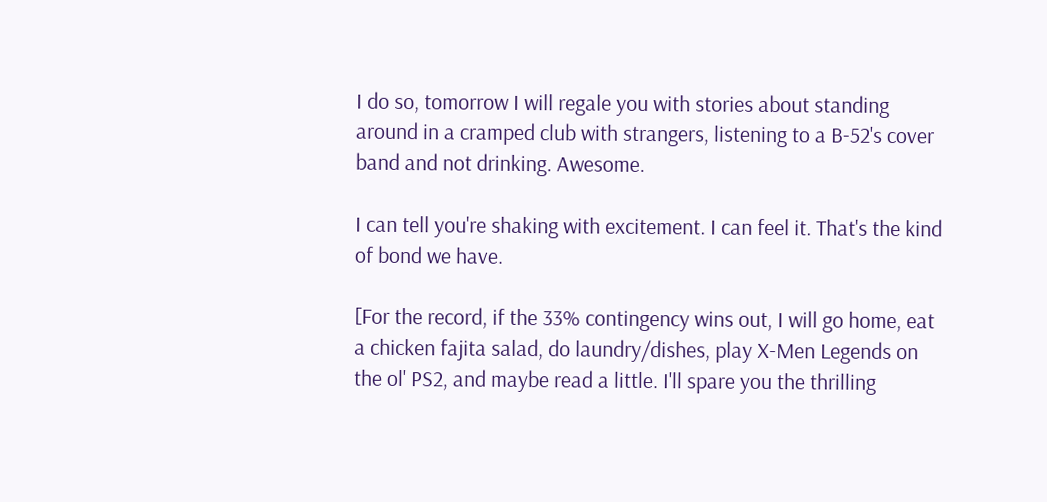I do so, tomorrow I will regale you with stories about standing around in a cramped club with strangers, listening to a B-52's cover band and not drinking. Awesome.

I can tell you're shaking with excitement. I can feel it. That's the kind of bond we have.

[For the record, if the 33% contingency wins out, I will go home, eat a chicken fajita salad, do laundry/dishes, play X-Men Legends on the ol' PS2, and maybe read a little. I'll spare you the thrilling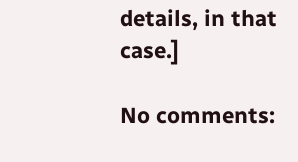details, in that case.]

No comments: